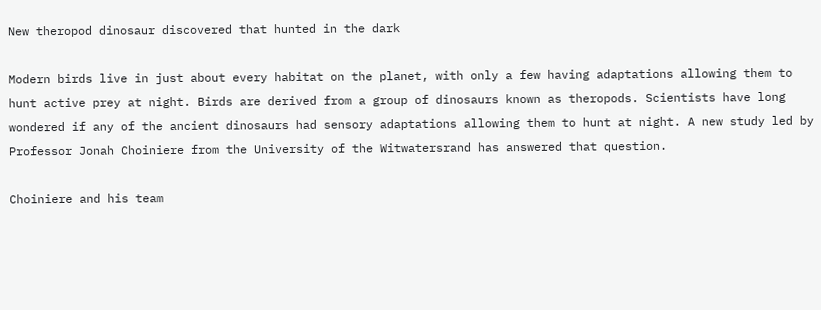New theropod dinosaur discovered that hunted in the dark

Modern birds live in just about every habitat on the planet, with only a few having adaptations allowing them to hunt active prey at night. Birds are derived from a group of dinosaurs known as theropods. Scientists have long wondered if any of the ancient dinosaurs had sensory adaptations allowing them to hunt at night. A new study led by Professor Jonah Choiniere from the University of the Witwatersrand has answered that question.

Choiniere and his team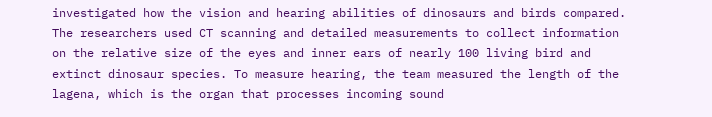investigated how the vision and hearing abilities of dinosaurs and birds compared. The researchers used CT scanning and detailed measurements to collect information on the relative size of the eyes and inner ears of nearly 100 living bird and extinct dinosaur species. To measure hearing, the team measured the length of the lagena, which is the organ that processes incoming sound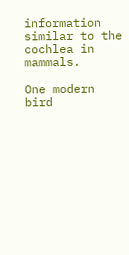information similar to the cochlea in mammals.

One modern bird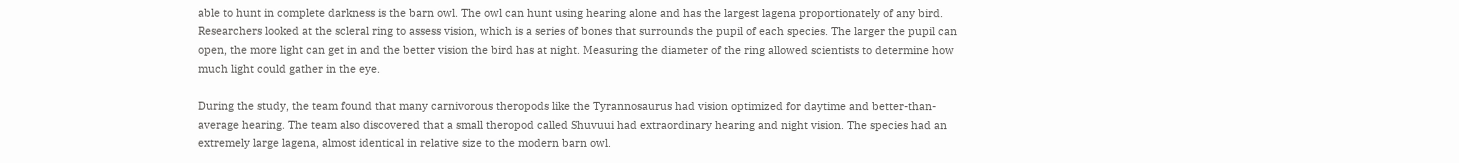able to hunt in complete darkness is the barn owl. The owl can hunt using hearing alone and has the largest lagena proportionately of any bird. Researchers looked at the scleral ring to assess vision, which is a series of bones that surrounds the pupil of each species. The larger the pupil can open, the more light can get in and the better vision the bird has at night. Measuring the diameter of the ring allowed scientists to determine how much light could gather in the eye.

During the study, the team found that many carnivorous theropods like the Tyrannosaurus had vision optimized for daytime and better-than-average hearing. The team also discovered that a small theropod called Shuvuui had extraordinary hearing and night vision. The species had an extremely large lagena, almost identical in relative size to the modern barn owl.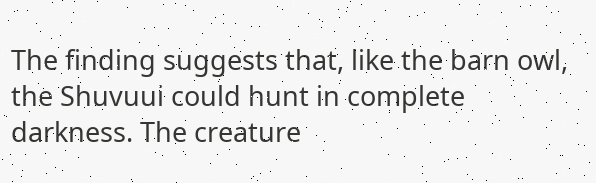The finding suggests that, like the barn owl, the Shuvuui could hunt in complete darkness. The creature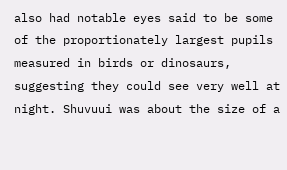also had notable eyes said to be some of the proportionately largest pupils measured in birds or dinosaurs, suggesting they could see very well at night. Shuvuui was about the size of a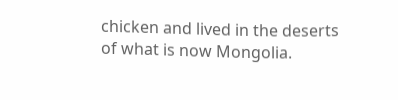chicken and lived in the deserts of what is now Mongolia.